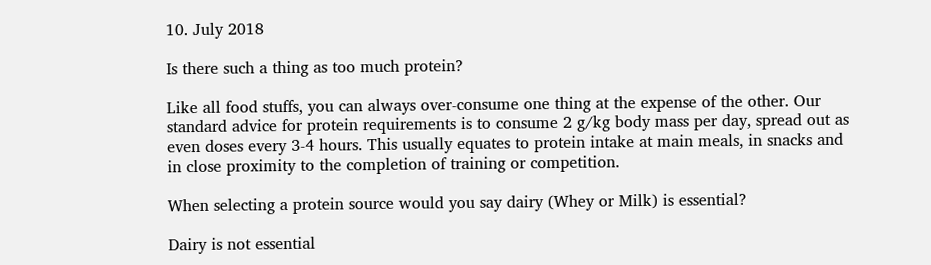10. July 2018

Is there such a thing as too much protein?

Like all food stuffs, you can always over-consume one thing at the expense of the other. Our standard advice for protein requirements is to consume 2 g/kg body mass per day, spread out as even doses every 3-4 hours. This usually equates to protein intake at main meals, in snacks and in close proximity to the completion of training or competition.

When selecting a protein source would you say dairy (Whey or Milk) is essential?

Dairy is not essential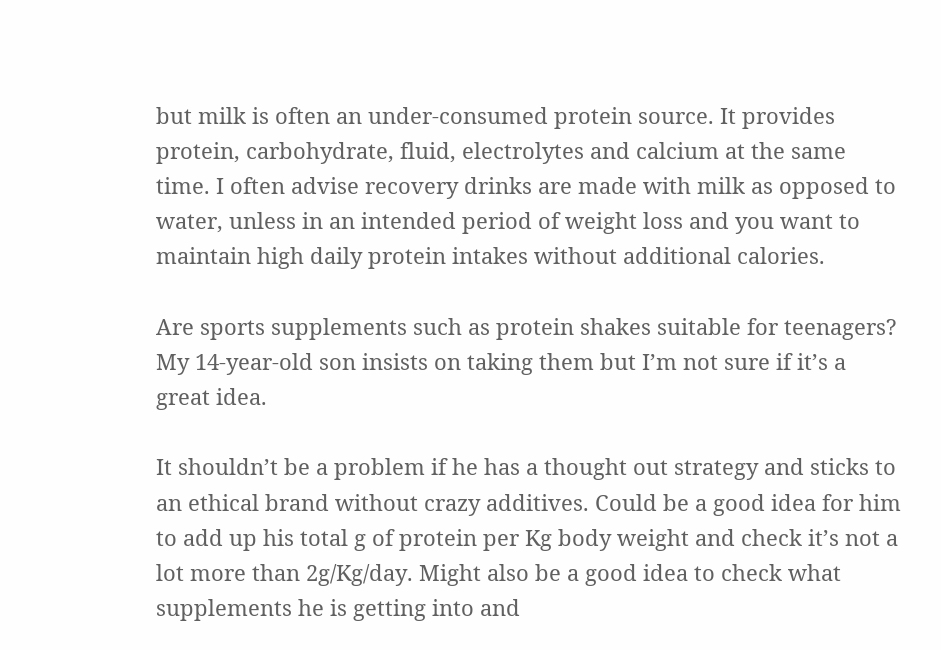but milk is often an under-consumed protein source. It provides protein, carbohydrate, fluid, electrolytes and calcium at the same time. I often advise recovery drinks are made with milk as opposed to water, unless in an intended period of weight loss and you want to maintain high daily protein intakes without additional calories.

Are sports supplements such as protein shakes suitable for teenagers? My 14-year-old son insists on taking them but I’m not sure if it’s a great idea.

It shouldn’t be a problem if he has a thought out strategy and sticks to an ethical brand without crazy additives. Could be a good idea for him to add up his total g of protein per Kg body weight and check it’s not a lot more than 2g/Kg/day. Might also be a good idea to check what supplements he is getting into and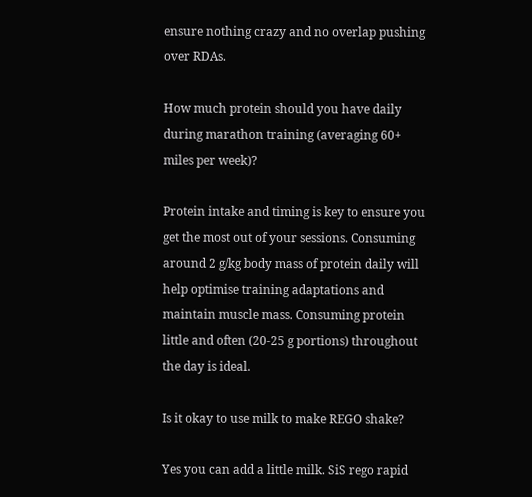ensure nothing crazy and no overlap pushing over RDAs.

How much protein should you have daily during marathon training (averaging 60+ miles per week)?

Protein intake and timing is key to ensure you get the most out of your sessions. Consuming around 2 g/kg body mass of protein daily will help optimise training adaptations and maintain muscle mass. Consuming protein little and often (20-25 g portions) throughout the day is ideal.

Is it okay to use milk to make REGO shake?

Yes you can add a little milk. SiS rego rapid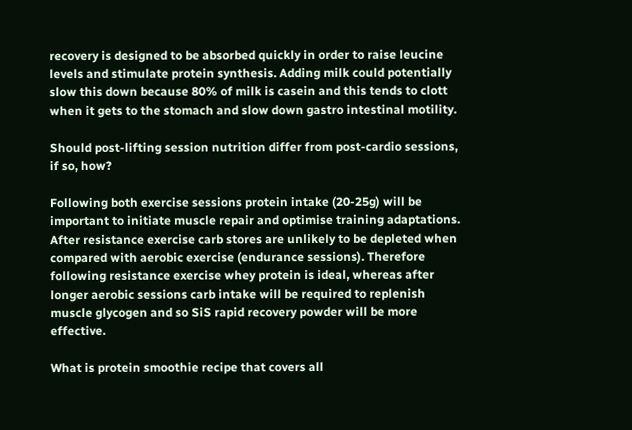recovery is designed to be absorbed quickly in order to raise leucine levels and stimulate protein synthesis. Adding milk could potentially slow this down because 80% of milk is casein and this tends to clott when it gets to the stomach and slow down gastro intestinal motility.

Should post-lifting session nutrition differ from post-cardio sessions, if so, how?

Following both exercise sessions protein intake (20-25g) will be important to initiate muscle repair and optimise training adaptations. After resistance exercise carb stores are unlikely to be depleted when compared with aerobic exercise (endurance sessions). Therefore following resistance exercise whey protein is ideal, whereas after longer aerobic sessions carb intake will be required to replenish muscle glycogen and so SiS rapid recovery powder will be more effective.

What is protein smoothie recipe that covers all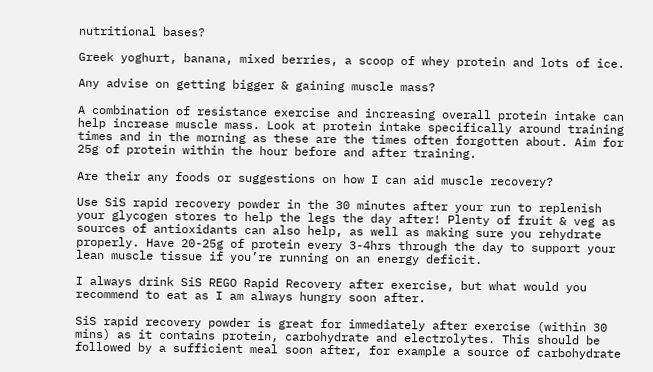nutritional bases?

Greek yoghurt, banana, mixed berries, a scoop of whey protein and lots of ice.

Any advise on getting bigger & gaining muscle mass?

A combination of resistance exercise and increasing overall protein intake can help increase muscle mass. Look at protein intake specifically around training times and in the morning as these are the times often forgotten about. Aim for 25g of protein within the hour before and after training.

Are their any foods or suggestions on how I can aid muscle recovery?

Use SiS rapid recovery powder in the 30 minutes after your run to replenish your glycogen stores to help the legs the day after! Plenty of fruit & veg as sources of antioxidants can also help, as well as making sure you rehydrate properly. Have 20-25g of protein every 3-4hrs through the day to support your lean muscle tissue if you’re running on an energy deficit.

I always drink SiS REGO Rapid Recovery after exercise, but what would you recommend to eat as I am always hungry soon after.

SiS rapid recovery powder is great for immediately after exercise (within 30 mins) as it contains protein, carbohydrate and electrolytes. This should be followed by a sufficient meal soon after, for example a source of carbohydrate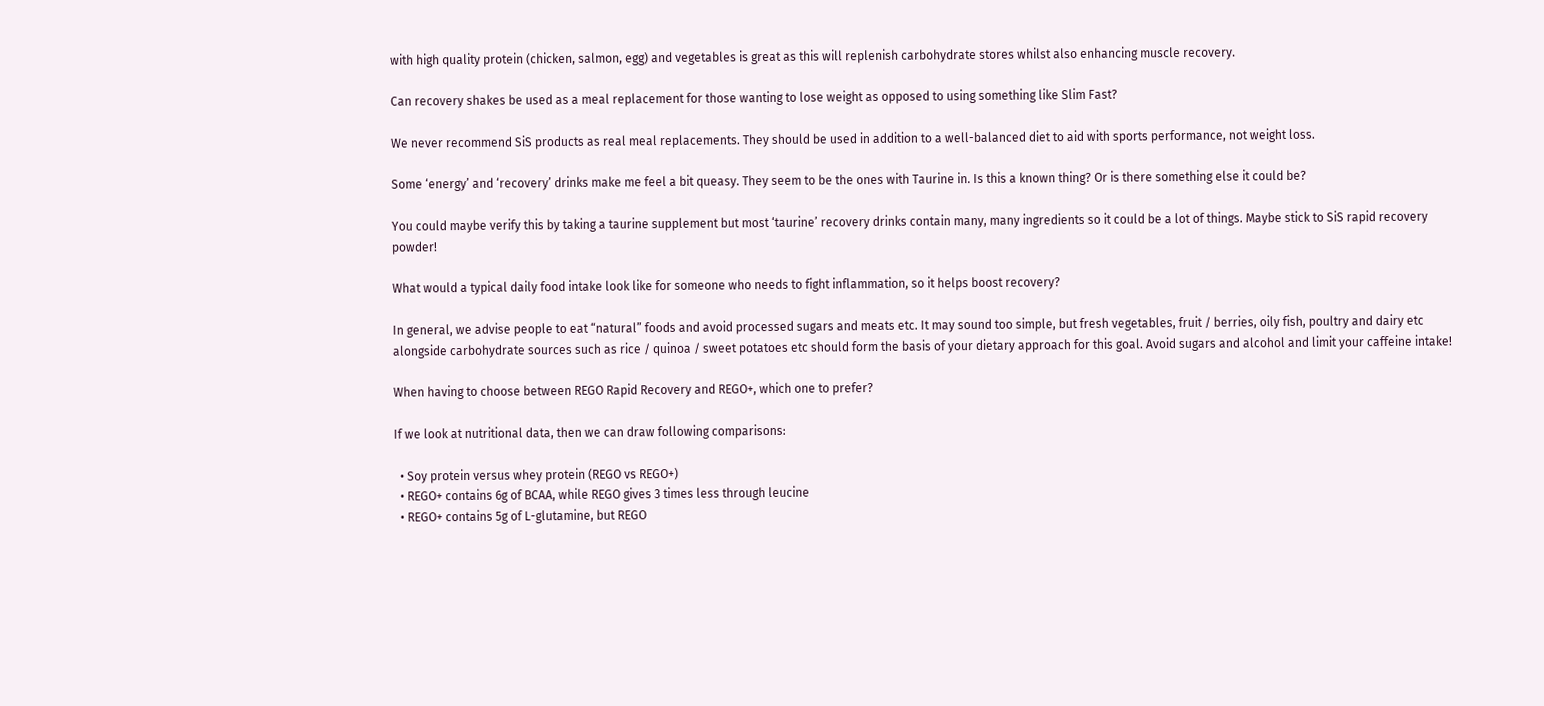with high quality protein (chicken, salmon, egg) and vegetables is great as this will replenish carbohydrate stores whilst also enhancing muscle recovery.

Can recovery shakes be used as a meal replacement for those wanting to lose weight as opposed to using something like Slim Fast?

We never recommend SiS products as real meal replacements. They should be used in addition to a well-balanced diet to aid with sports performance, not weight loss.

Some ‘energy’ and ‘recovery’ drinks make me feel a bit queasy. They seem to be the ones with Taurine in. Is this a known thing? Or is there something else it could be?

You could maybe verify this by taking a taurine supplement but most ‘taurine’ recovery drinks contain many, many ingredients so it could be a lot of things. Maybe stick to SiS rapid recovery powder!

What would a typical daily food intake look like for someone who needs to fight inflammation, so it helps boost recovery?

In general, we advise people to eat “natural” foods and avoid processed sugars and meats etc. It may sound too simple, but fresh vegetables, fruit / berries, oily fish, poultry and dairy etc alongside carbohydrate sources such as rice / quinoa / sweet potatoes etc should form the basis of your dietary approach for this goal. Avoid sugars and alcohol and limit your caffeine intake!

When having to choose between REGO Rapid Recovery and REGO+, which one to prefer?

If we look at nutritional data, then we can draw following comparisons:

  • Soy protein versus whey protein (REGO vs REGO+)
  • REGO+ contains 6g of BCAA, while REGO gives 3 times less through leucine
  • REGO+ contains 5g of L-glutamine, but REGO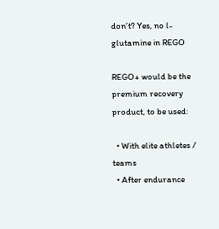don’t? Yes, no l-glutamine in REGO

REGO+ would be the premium recovery product, to be used:

  • With elite athletes / teams
  • After endurance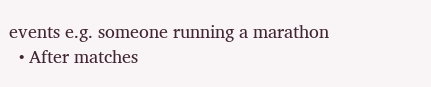events e.g. someone running a marathon
  • After matches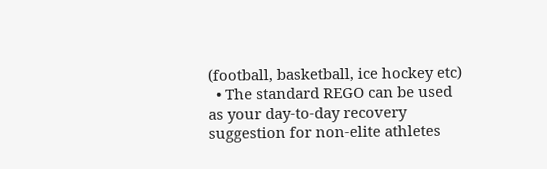(football, basketball, ice hockey etc)
  • The standard REGO can be used as your day-to-day recovery suggestion for non-elite athletes